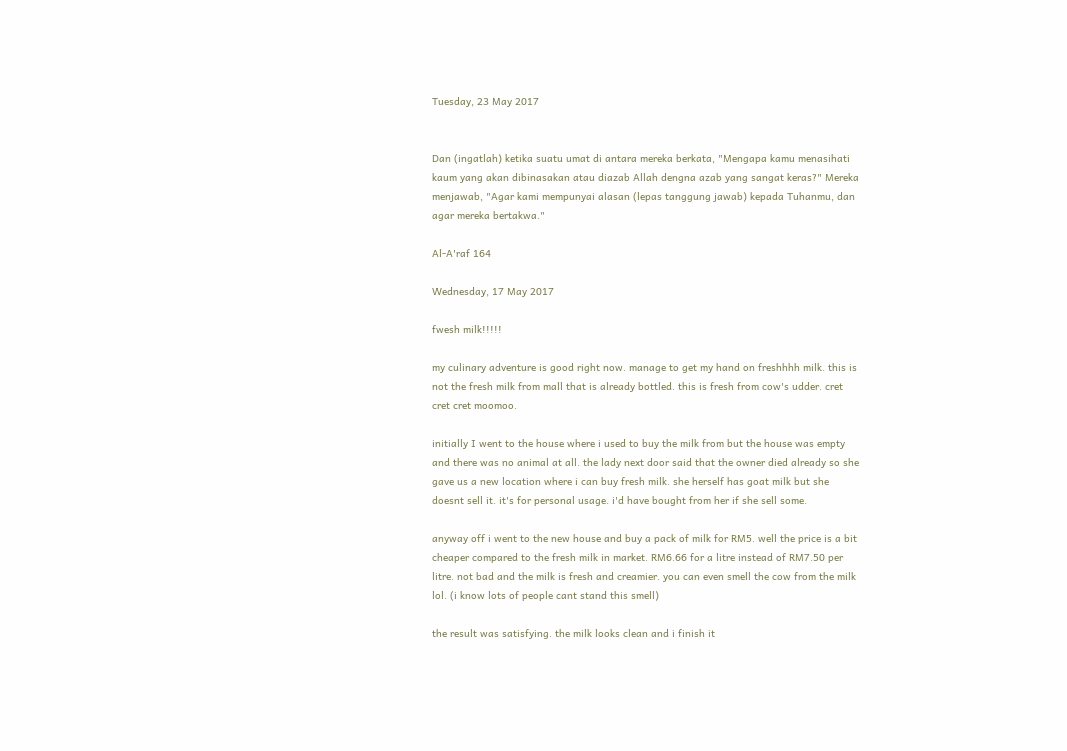Tuesday, 23 May 2017


Dan (ingatlah) ketika suatu umat di antara mereka berkata, "Mengapa kamu menasihati kaum yang akan dibinasakan atau diazab Allah dengna azab yang sangat keras?" Mereka menjawab, "Agar kami mempunyai alasan (lepas tanggung jawab) kepada Tuhanmu, dan agar mereka bertakwa."

Al-A'raf 164

Wednesday, 17 May 2017

fwesh milk!!!!!

my culinary adventure is good right now. manage to get my hand on freshhhh milk. this is not the fresh milk from mall that is already bottled. this is fresh from cow's udder. cret cret cret moomoo.

initially I went to the house where i used to buy the milk from but the house was empty and there was no animal at all. the lady next door said that the owner died already so she gave us a new location where i can buy fresh milk. she herself has goat milk but she doesnt sell it. it's for personal usage. i'd have bought from her if she sell some.

anyway off i went to the new house and buy a pack of milk for RM5. well the price is a bit cheaper compared to the fresh milk in market. RM6.66 for a litre instead of RM7.50 per litre. not bad and the milk is fresh and creamier. you can even smell the cow from the milk lol. (i know lots of people cant stand this smell)

the result was satisfying. the milk looks clean and i finish it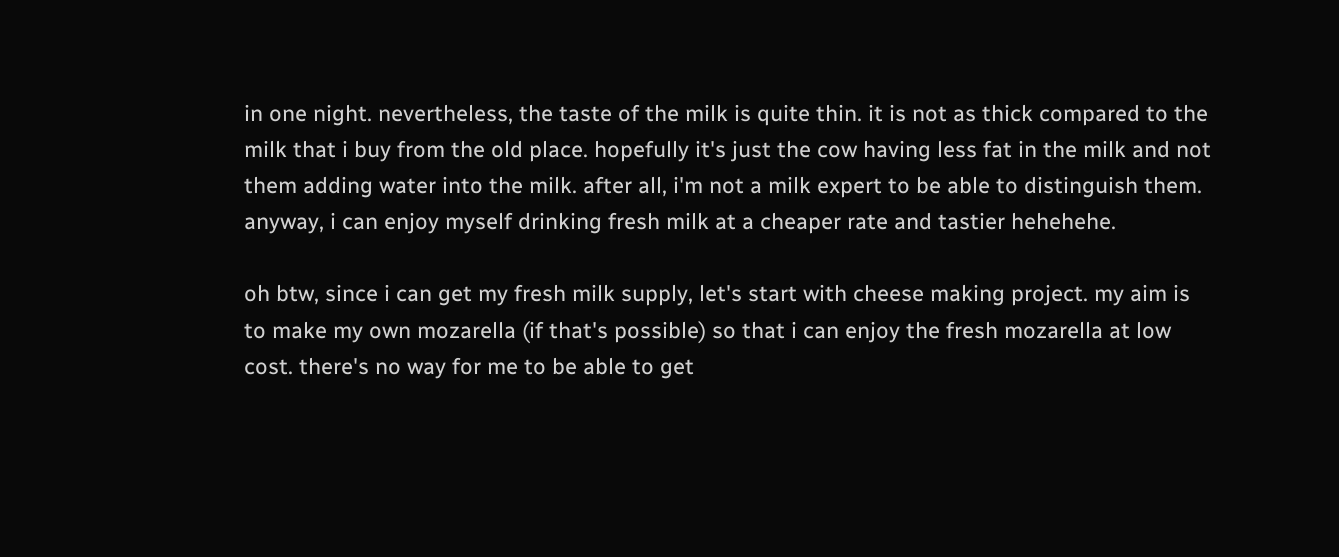in one night. nevertheless, the taste of the milk is quite thin. it is not as thick compared to the milk that i buy from the old place. hopefully it's just the cow having less fat in the milk and not them adding water into the milk. after all, i'm not a milk expert to be able to distinguish them. anyway, i can enjoy myself drinking fresh milk at a cheaper rate and tastier hehehehe.

oh btw, since i can get my fresh milk supply, let's start with cheese making project. my aim is to make my own mozarella (if that's possible) so that i can enjoy the fresh mozarella at low cost. there's no way for me to be able to get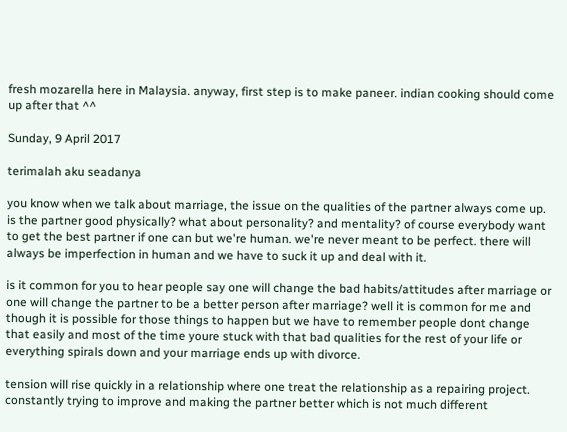fresh mozarella here in Malaysia. anyway, first step is to make paneer. indian cooking should come up after that ^^

Sunday, 9 April 2017

terimalah aku seadanya

you know when we talk about marriage, the issue on the qualities of the partner always come up. is the partner good physically? what about personality? and mentality? of course everybody want to get the best partner if one can but we're human. we're never meant to be perfect. there will always be imperfection in human and we have to suck it up and deal with it.

is it common for you to hear people say one will change the bad habits/attitudes after marriage or one will change the partner to be a better person after marriage? well it is common for me and though it is possible for those things to happen but we have to remember people dont change that easily and most of the time youre stuck with that bad qualities for the rest of your life or everything spirals down and your marriage ends up with divorce.

tension will rise quickly in a relationship where one treat the relationship as a repairing project. constantly trying to improve and making the partner better which is not much different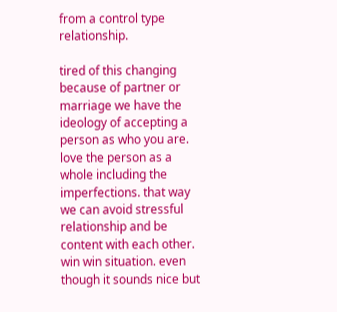from a control type relationship.

tired of this changing because of partner or marriage we have the ideology of accepting a person as who you are. love the person as a whole including the imperfections. that way we can avoid stressful relationship and be content with each other. win win situation. even though it sounds nice but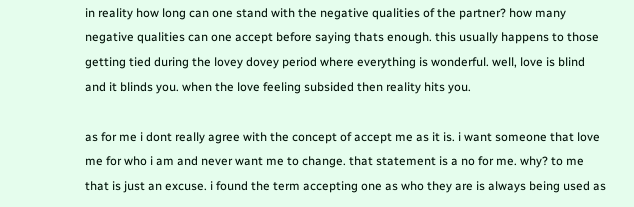in reality how long can one stand with the negative qualities of the partner? how many negative qualities can one accept before saying thats enough. this usually happens to those getting tied during the lovey dovey period where everything is wonderful. well, love is blind and it blinds you. when the love feeling subsided then reality hits you.

as for me i dont really agree with the concept of accept me as it is. i want someone that love me for who i am and never want me to change. that statement is a no for me. why? to me that is just an excuse. i found the term accepting one as who they are is always being used as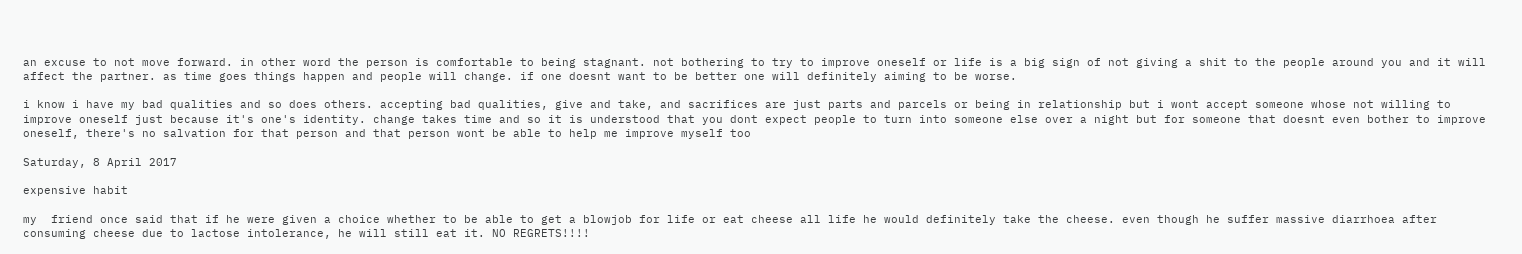an excuse to not move forward. in other word the person is comfortable to being stagnant. not bothering to try to improve oneself or life is a big sign of not giving a shit to the people around you and it will affect the partner. as time goes things happen and people will change. if one doesnt want to be better one will definitely aiming to be worse.

i know i have my bad qualities and so does others. accepting bad qualities, give and take, and sacrifices are just parts and parcels or being in relationship but i wont accept someone whose not willing to improve oneself just because it's one's identity. change takes time and so it is understood that you dont expect people to turn into someone else over a night but for someone that doesnt even bother to improve oneself, there's no salvation for that person and that person wont be able to help me improve myself too

Saturday, 8 April 2017

expensive habit

my  friend once said that if he were given a choice whether to be able to get a blowjob for life or eat cheese all life he would definitely take the cheese. even though he suffer massive diarrhoea after consuming cheese due to lactose intolerance, he will still eat it. NO REGRETS!!!!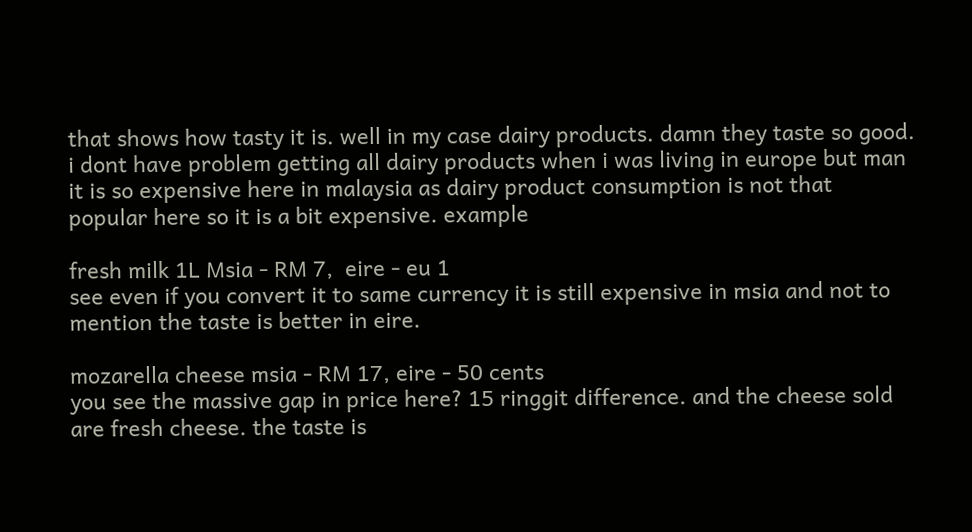that shows how tasty it is. well in my case dairy products. damn they taste so good. i dont have problem getting all dairy products when i was living in europe but man it is so expensive here in malaysia as dairy product consumption is not that popular here so it is a bit expensive. example

fresh milk 1L Msia - RM 7,  eire - eu 1
see even if you convert it to same currency it is still expensive in msia and not to mention the taste is better in eire.

mozarella cheese msia - RM 17, eire - 50 cents
you see the massive gap in price here? 15 ringgit difference. and the cheese sold are fresh cheese. the taste is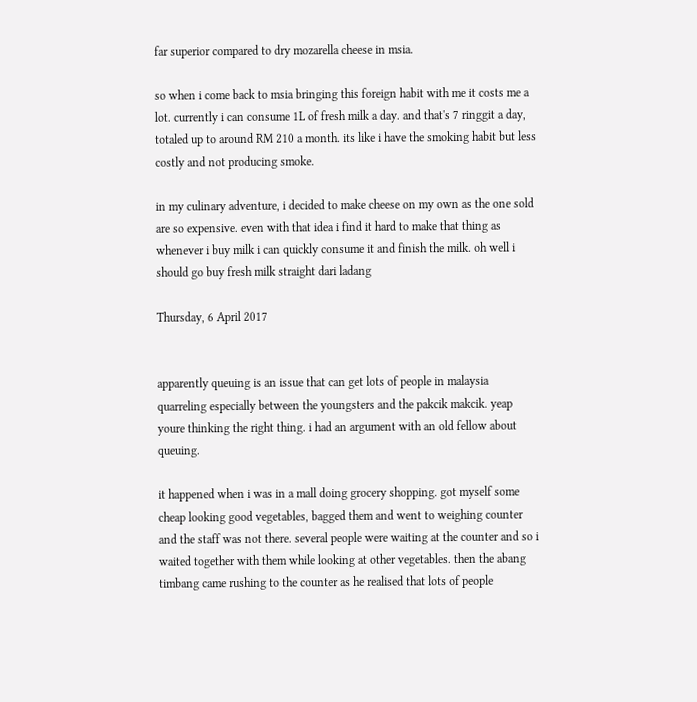far superior compared to dry mozarella cheese in msia.

so when i come back to msia bringing this foreign habit with me it costs me a lot. currently i can consume 1L of fresh milk a day. and that's 7 ringgit a day, totaled up to around RM 210 a month. its like i have the smoking habit but less costly and not producing smoke.

in my culinary adventure, i decided to make cheese on my own as the one sold are so expensive. even with that idea i find it hard to make that thing as whenever i buy milk i can quickly consume it and finish the milk. oh well i should go buy fresh milk straight dari ladang

Thursday, 6 April 2017


apparently queuing is an issue that can get lots of people in malaysia quarreling especially between the youngsters and the pakcik makcik. yeap youre thinking the right thing. i had an argument with an old fellow about queuing.

it happened when i was in a mall doing grocery shopping. got myself some cheap looking good vegetables, bagged them and went to weighing counter and the staff was not there. several people were waiting at the counter and so i waited together with them while looking at other vegetables. then the abang timbang came rushing to the counter as he realised that lots of people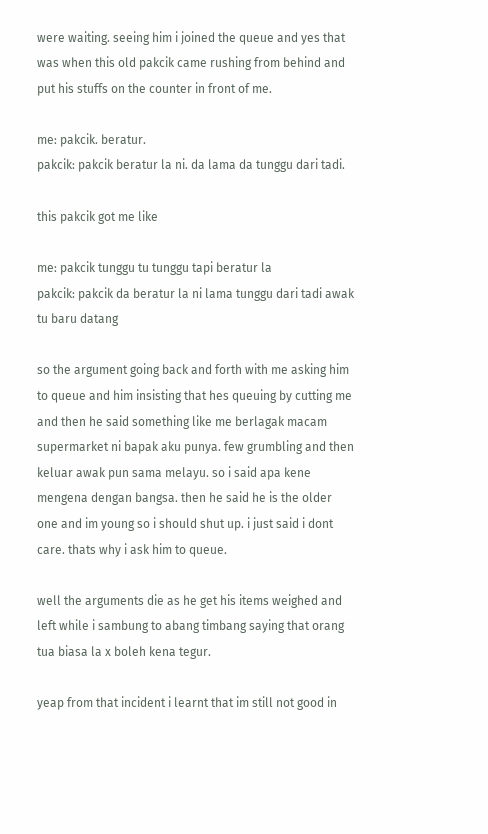were waiting. seeing him i joined the queue and yes that was when this old pakcik came rushing from behind and put his stuffs on the counter in front of me.

me: pakcik. beratur.
pakcik: pakcik beratur la ni. da lama da tunggu dari tadi.

this pakcik got me like

me: pakcik tunggu tu tunggu tapi beratur la
pakcik: pakcik da beratur la ni lama tunggu dari tadi awak tu baru datang

so the argument going back and forth with me asking him to queue and him insisting that hes queuing by cutting me and then he said something like me berlagak macam supermarket ni bapak aku punya. few grumbling and then keluar awak pun sama melayu. so i said apa kene mengena dengan bangsa. then he said he is the older one and im young so i should shut up. i just said i dont care. thats why i ask him to queue.

well the arguments die as he get his items weighed and left while i sambung to abang timbang saying that orang tua biasa la x boleh kena tegur.

yeap from that incident i learnt that im still not good in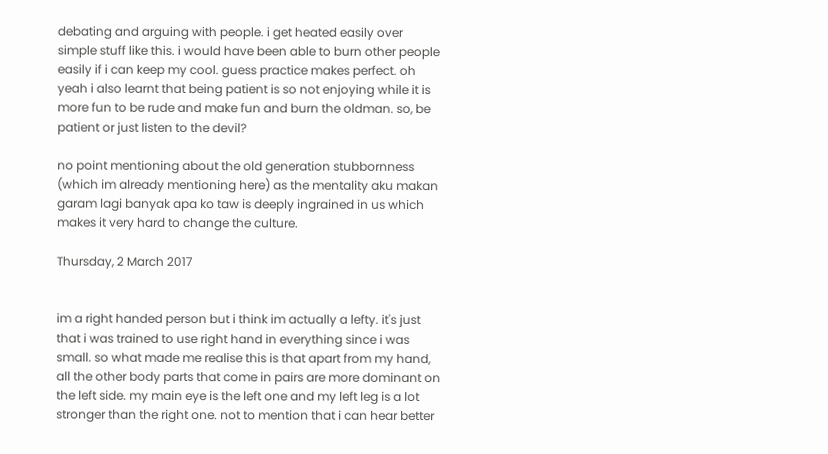debating and arguing with people. i get heated easily over simple stuff like this. i would have been able to burn other people easily if i can keep my cool. guess practice makes perfect. oh yeah i also learnt that being patient is so not enjoying while it is more fun to be rude and make fun and burn the oldman. so, be patient or just listen to the devil?

no point mentioning about the old generation stubbornness (which im already mentioning here) as the mentality aku makan garam lagi banyak apa ko taw is deeply ingrained in us which makes it very hard to change the culture.

Thursday, 2 March 2017


im a right handed person but i think im actually a lefty. it's just that i was trained to use right hand in everything since i was small. so what made me realise this is that apart from my hand, all the other body parts that come in pairs are more dominant on the left side. my main eye is the left one and my left leg is a lot stronger than the right one. not to mention that i can hear better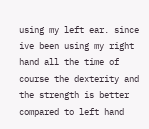using my left ear. since ive been using my right hand all the time of course the dexterity and the strength is better compared to left hand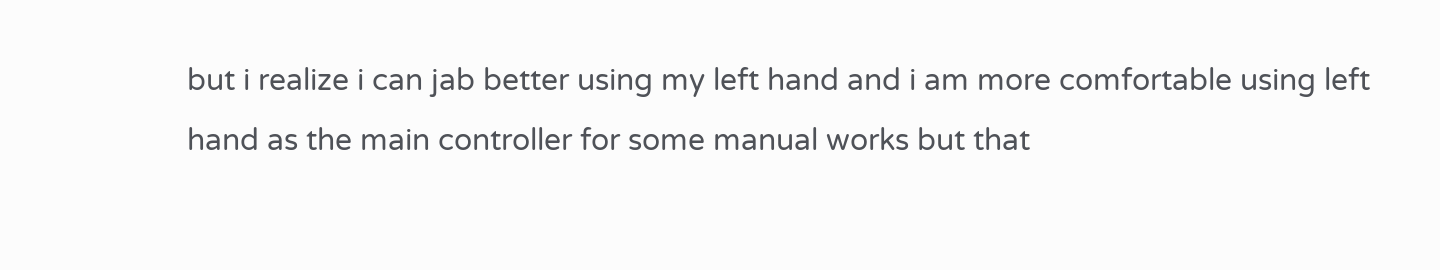but i realize i can jab better using my left hand and i am more comfortable using left hand as the main controller for some manual works but that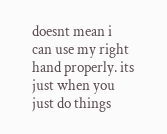doesnt mean i can use my right hand properly. its just when you just do things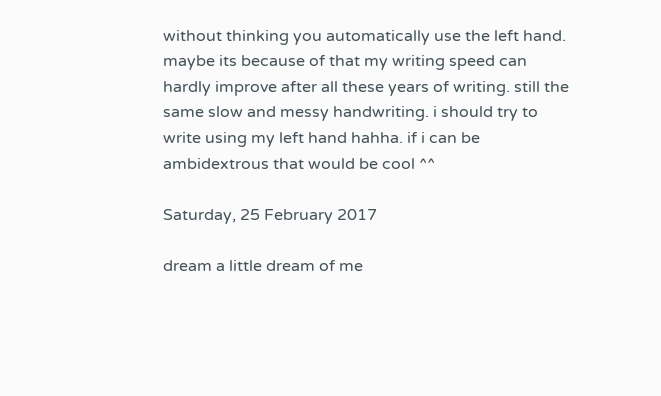without thinking you automatically use the left hand. maybe its because of that my writing speed can hardly improve after all these years of writing. still the same slow and messy handwriting. i should try to write using my left hand hahha. if i can be ambidextrous that would be cool ^^

Saturday, 25 February 2017

dream a little dream of me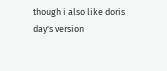though i also like doris day's version